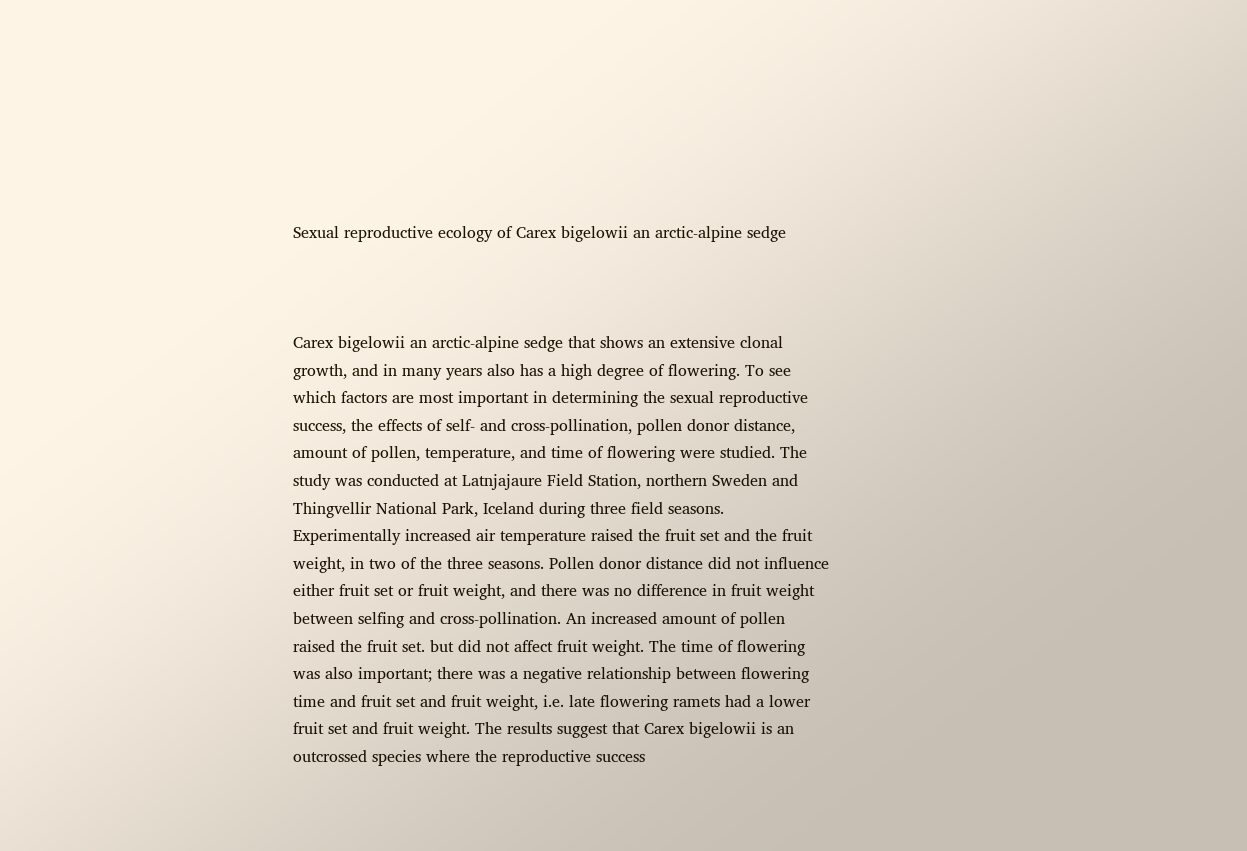Sexual reproductive ecology of Carex bigelowii an arctic-alpine sedge



Carex bigelowii an arctic-alpine sedge that shows an extensive clonal growth, and in many years also has a high degree of flowering. To see which factors are most important in determining the sexual reproductive success, the effects of self- and cross-pollination, pollen donor distance, amount of pollen, temperature, and time of flowering were studied. The study was conducted at Latnjajaure Field Station, northern Sweden and Thingvellir National Park, Iceland during three field seasons. Experimentally increased air temperature raised the fruit set and the fruit weight, in two of the three seasons. Pollen donor distance did not influence either fruit set or fruit weight, and there was no difference in fruit weight between selfing and cross-pollination. An increased amount of pollen raised the fruit set. but did not affect fruit weight. The time of flowering was also important; there was a negative relationship between flowering time and fruit set and fruit weight, i.e. late flowering ramets had a lower fruit set and fruit weight. The results suggest that Carex bigelowii is an outcrossed species where the reproductive success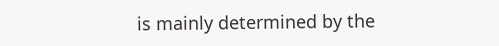is mainly determined by the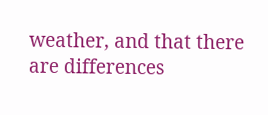weather, and that there are differences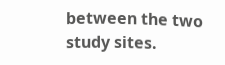between the two study sites.